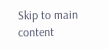Skip to main content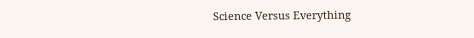Science Versus Everything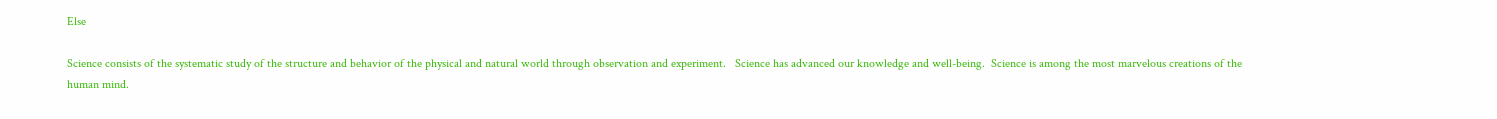Else

Science consists of the systematic study of the structure and behavior of the physical and natural world through observation and experiment.   Science has advanced our knowledge and well-being.  Science is among the most marvelous creations of the human mind.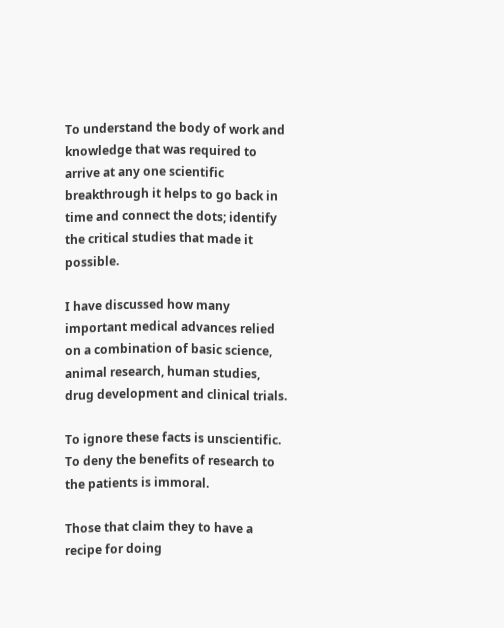To understand the body of work and knowledge that was required to arrive at any one scientific breakthrough it helps to go back in time and connect the dots; identify the critical studies that made it possible.

I have discussed how many important medical advances relied on a combination of basic science, animal research, human studies, drug development and clinical trials.

To ignore these facts is unscientific.  To deny the benefits of research to the patients is immoral.

Those that claim they to have a recipe for doing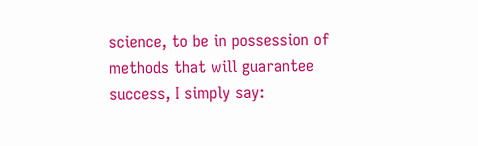science, to be in possession of methods that will guarantee success, I simply say: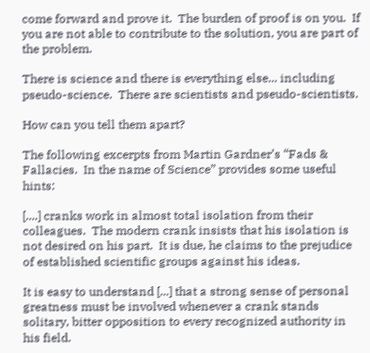come forward and prove it.  The burden of proof is on you.  If you are not able to contribute to the solution, you are part of the problem.

There is science and there is everything else... including pseudo-science.  There are scientists and pseudo-scientists.

How can you tell them apart?

The following excerpts from Martin Gardner’s “Fads & Fallacies.  In the name of Science” provides some useful hints:

[....] cranks work in almost total isolation from their colleagues.  The modern crank insists that his isolation is not desired on his part.  It is due, he claims to the prejudice of established scientific groups against his ideas.

It is easy to understand [...] that a strong sense of personal greatness must be involved whenever a crank stands solitary, bitter opposition to every recognized authority in his field.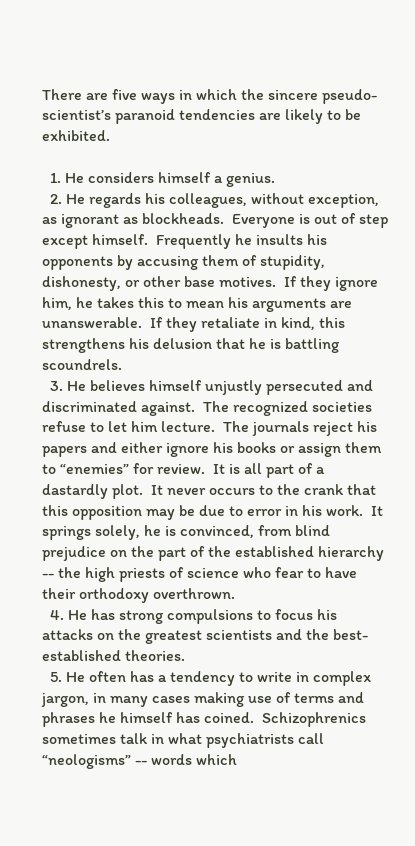There are five ways in which the sincere pseudo-scientist’s paranoid tendencies are likely to be exhibited.

  1. He considers himself a genius.
  2. He regards his colleagues, without exception, as ignorant as blockheads.  Everyone is out of step except himself.  Frequently he insults his opponents by accusing them of stupidity, dishonesty, or other base motives.  If they ignore him, he takes this to mean his arguments are unanswerable.  If they retaliate in kind, this strengthens his delusion that he is battling scoundrels.
  3. He believes himself unjustly persecuted and discriminated against.  The recognized societies refuse to let him lecture.  The journals reject his papers and either ignore his books or assign them to “enemies” for review.  It is all part of a dastardly plot.  It never occurs to the crank that this opposition may be due to error in his work.  It springs solely, he is convinced, from blind prejudice on the part of the established hierarchy -- the high priests of science who fear to have their orthodoxy overthrown.
  4. He has strong compulsions to focus his attacks on the greatest scientists and the best-established theories.
  5. He often has a tendency to write in complex jargon, in many cases making use of terms and phrases he himself has coined.  Schizophrenics sometimes talk in what psychiatrists call “neologisms” -- words which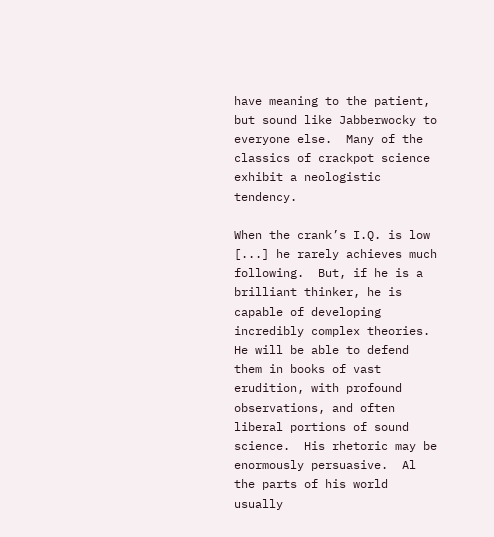have meaning to the patient, but sound like Jabberwocky to everyone else.  Many of the classics of crackpot science exhibit a neologistic tendency.

When the crank’s I.Q. is low [...] he rarely achieves much following.  But, if he is a brilliant thinker, he is capable of developing incredibly complex theories.  He will be able to defend them in books of vast erudition, with profound observations, and often liberal portions of sound science.  His rhetoric may be enormously persuasive.  Al the parts of his world usually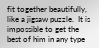fit together beautifully, like a jigsaw puzzle.  It is impossible to get the best of him in any type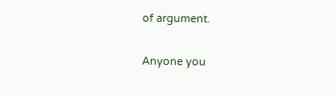of argument.

Anyone you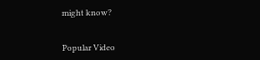might know?


Popular Video